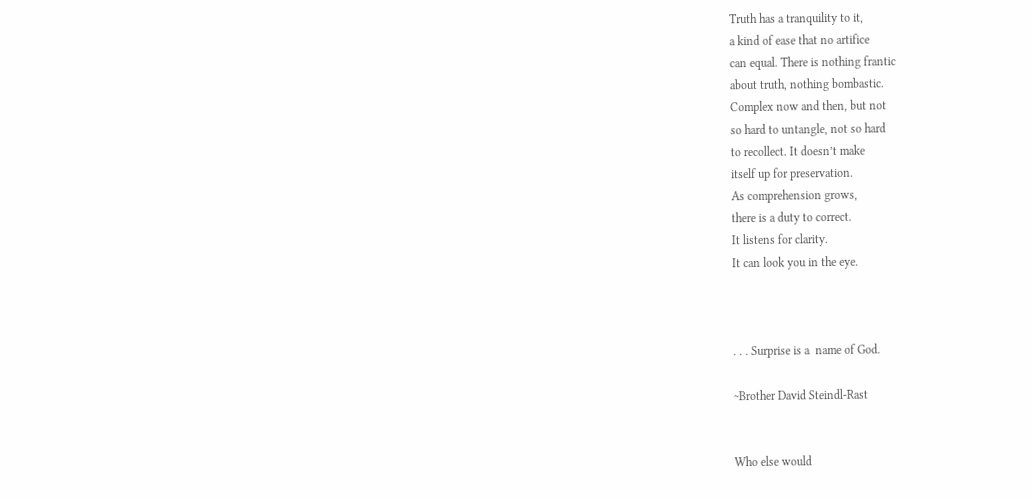Truth has a tranquility to it,
a kind of ease that no artifice
can equal. There is nothing frantic
about truth, nothing bombastic.
Complex now and then, but not
so hard to untangle, not so hard
to recollect. It doesn’t make
itself up for preservation.
As comprehension grows,
there is a duty to correct.
It listens for clarity.
It can look you in the eye.



. . . Surprise is a  name of God.

~Brother David Steindl-Rast


Who else would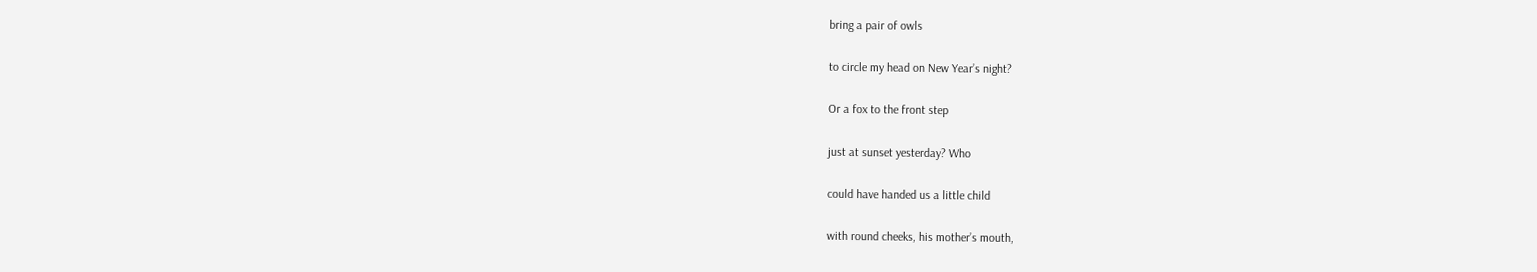bring a pair of owls

to circle my head on New Year’s night?

Or a fox to the front step

just at sunset yesterday? Who

could have handed us a little child

with round cheeks, his mother’s mouth,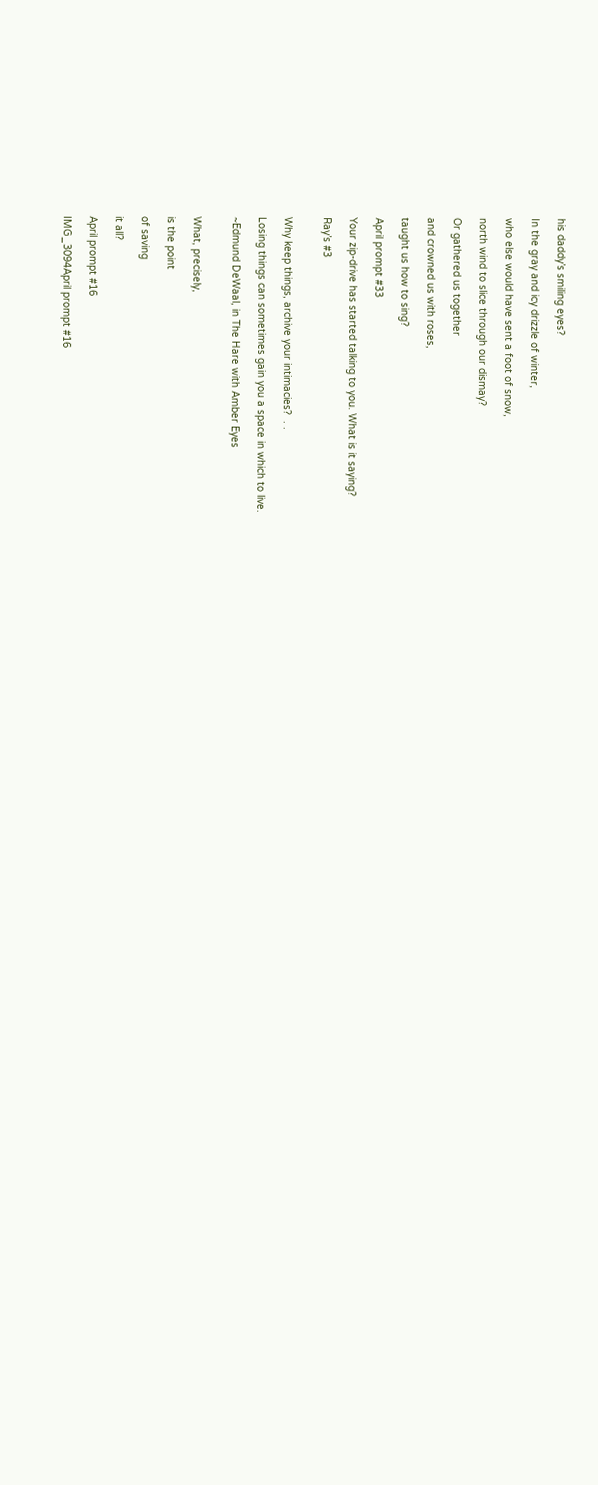his daddy’s smiling eyes?

In the gray and icy drizzle of winter,

who else would have sent a foot of snow,

north wind to slice through our dismay?

Or gathered us together

and crowned us with roses,

taught us how to sing?

April prompt #33

Your zip-drive has started talking to you. What is it saying?

Ray’s #3


Why keep things, archive your intimacies?  . .

Losing things can sometimes gain you a space in which to live.

~Edmund DeWaal, in The Hare with Amber Eyes


What, precisely,

is the point

of saving

it all?

April prompt #16

IMG_3094April prompt #16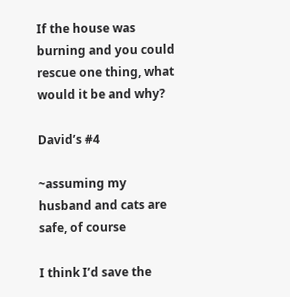If the house was burning and you could rescue one thing, what would it be and why?

David’s #4

~assuming my husband and cats are safe, of course

I think I’d save the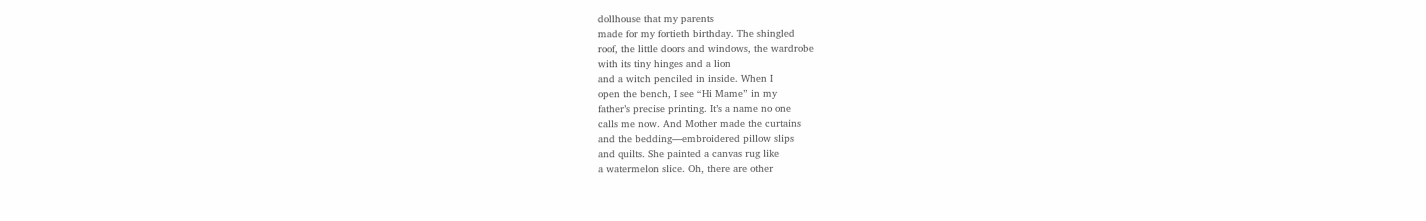dollhouse that my parents
made for my fortieth birthday. The shingled
roof, the little doors and windows, the wardrobe
with its tiny hinges and a lion
and a witch penciled in inside. When I
open the bench, I see “Hi Mame” in my
father’s precise printing. It’s a name no one
calls me now. And Mother made the curtains
and the bedding—embroidered pillow slips
and quilts. She painted a canvas rug like
a watermelon slice. Oh, there are other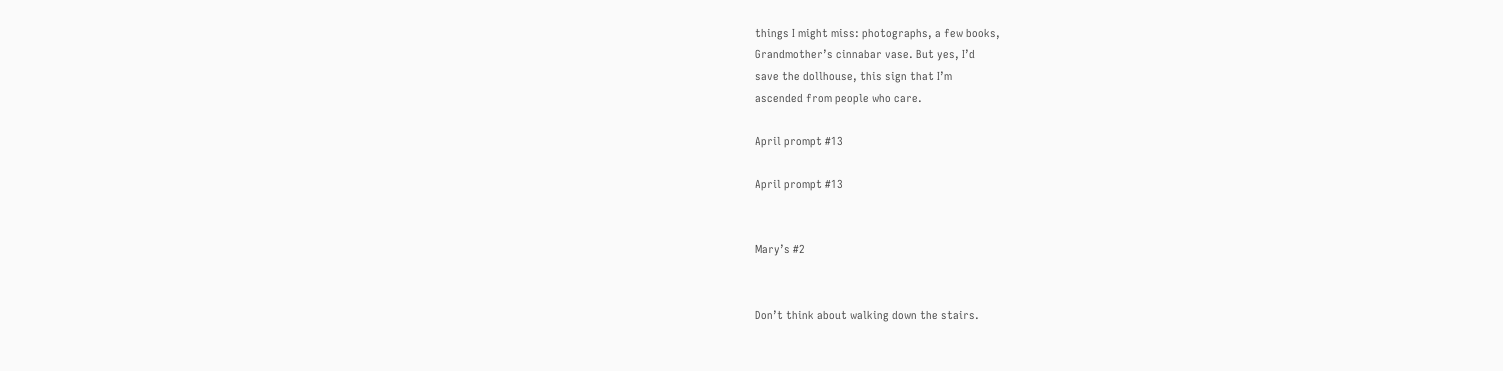things I might miss: photographs, a few books,
Grandmother’s cinnabar vase. But yes, I’d
save the dollhouse, this sign that I’m
ascended from people who care.

April prompt #13

April prompt #13


Mary’s #2


Don’t think about walking down the stairs.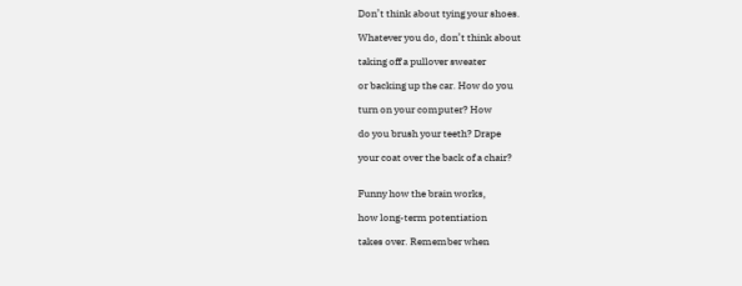Don’t think about tying your shoes.

Whatever you do, don’t think about

taking off a pullover sweater

or backing up the car. How do you

turn on your computer? How

do you brush your teeth? Drape

your coat over the back of a chair?


Funny how the brain works,

how long-term potentiation

takes over. Remember when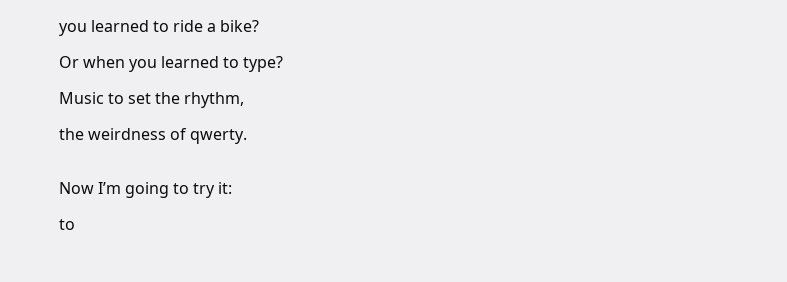you learned to ride a bike?

Or when you learned to type?

Music to set the rhythm,

the weirdness of qwerty.


Now I’m going to try it:

to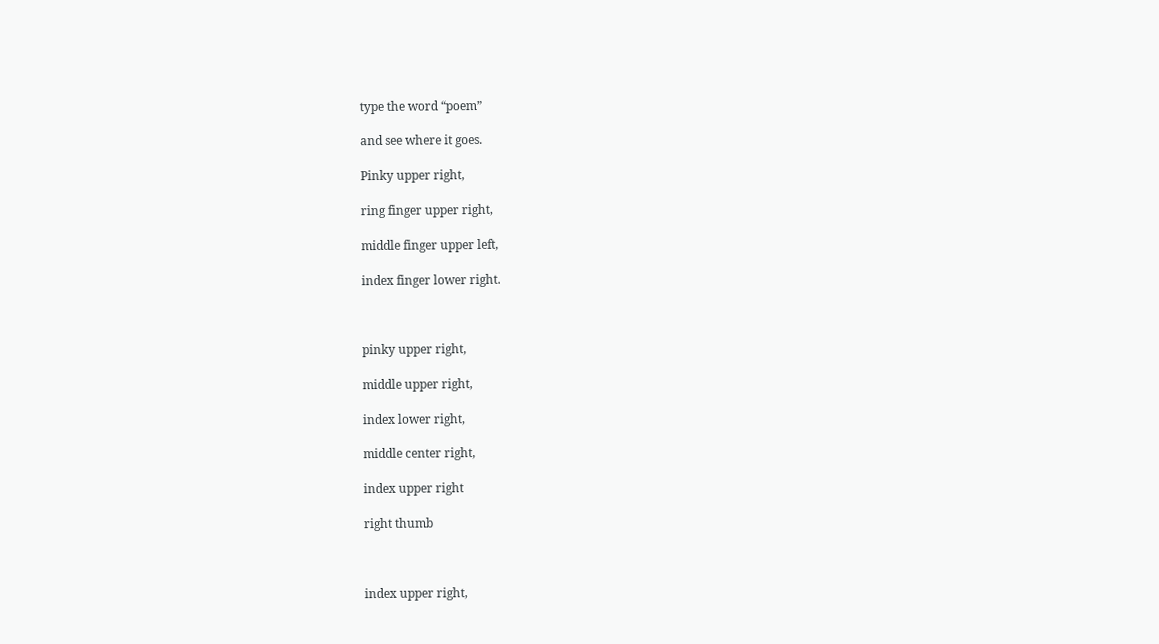type the word “poem”

and see where it goes.

Pinky upper right,

ring finger upper right,

middle finger upper left,

index finger lower right.



pinky upper right,

middle upper right,

index lower right,

middle center right,

index upper right

right thumb



index upper right,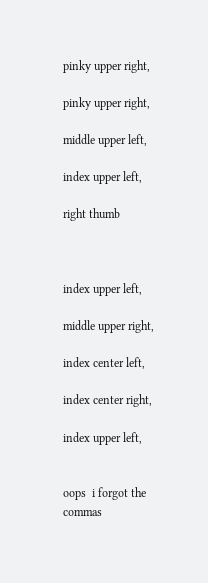pinky upper right,

pinky upper right,

middle upper left,

index upper left,

right thumb



index upper left,

middle upper right,

index center left,

index center right,

index upper left,


oops  i forgot the commas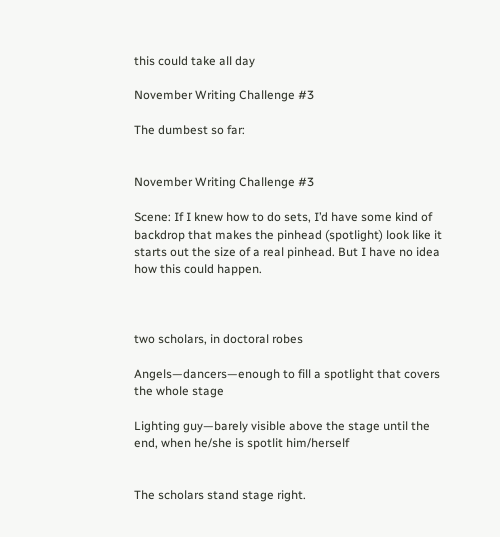this could take all day

November Writing Challenge #3

The dumbest so far:


November Writing Challenge #3

Scene: If I knew how to do sets, I’d have some kind of backdrop that makes the pinhead (spotlight) look like it starts out the size of a real pinhead. But I have no idea how this could happen.



two scholars, in doctoral robes

Angels—dancers—enough to fill a spotlight that covers the whole stage

Lighting guy—barely visible above the stage until the end, when he/she is spotlit him/herself


The scholars stand stage right.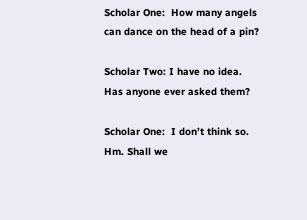Scholar One:  How many angels can dance on the head of a pin?

Scholar Two: I have no idea. Has anyone ever asked them?

Scholar One:  I don’t think so. Hm. Shall we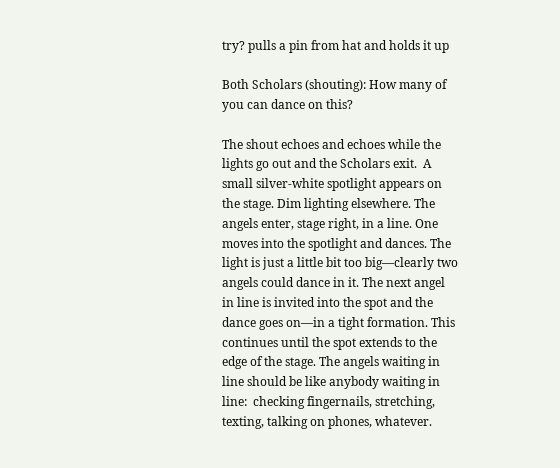try? pulls a pin from hat and holds it up

Both Scholars (shouting): How many of you can dance on this?

The shout echoes and echoes while the lights go out and the Scholars exit.  A small silver-white spotlight appears on the stage. Dim lighting elsewhere. The angels enter, stage right, in a line. One moves into the spotlight and dances. The light is just a little bit too big—clearly two angels could dance in it. The next angel in line is invited into the spot and the dance goes on—in a tight formation. This continues until the spot extends to the edge of the stage. The angels waiting in line should be like anybody waiting in line:  checking fingernails, stretching, texting, talking on phones, whatever.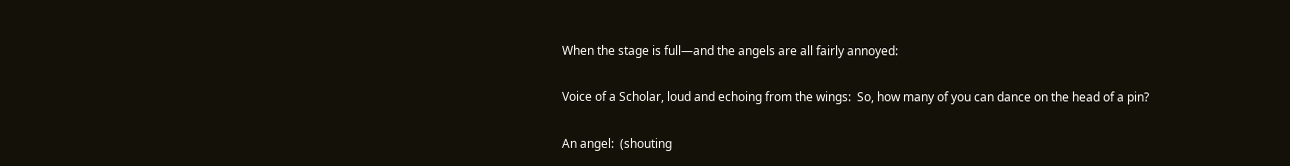When the stage is full—and the angels are all fairly annoyed:

Voice of a Scholar, loud and echoing from the wings:  So, how many of you can dance on the head of a pin?

An angel:  (shouting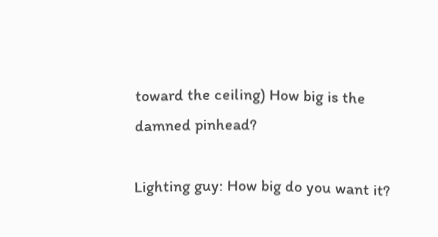toward the ceiling) How big is the damned pinhead?

Lighting guy: How big do you want it?